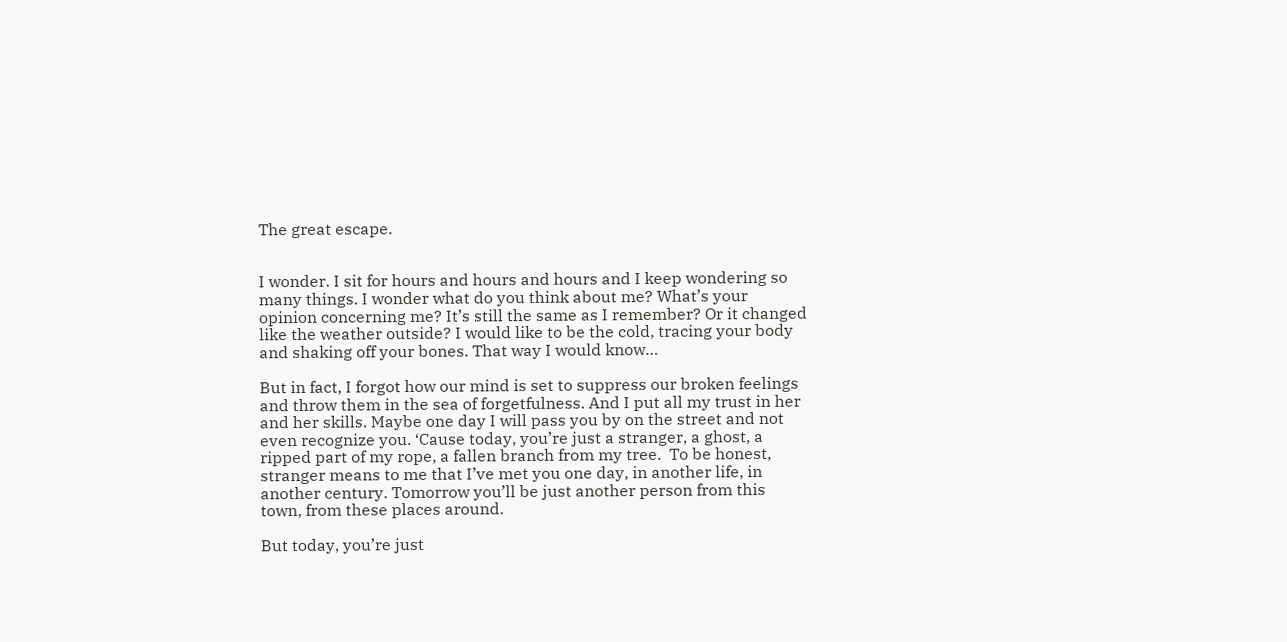The great escape.


I wonder. I sit for hours and hours and hours and I keep wondering so many things. I wonder what do you think about me? What’s your opinion concerning me? It’s still the same as I remember? Or it changed like the weather outside? I would like to be the cold, tracing your body and shaking off your bones. That way I would know…

But in fact, I forgot how our mind is set to suppress our broken feelings and throw them in the sea of forgetfulness. And I put all my trust in her and her skills. Maybe one day I will pass you by on the street and not even recognize you. ‘Cause today, you’re just a stranger, a ghost, a ripped part of my rope, a fallen branch from my tree.  To be honest, stranger means to me that I’ve met you one day, in another life, in another century. Tomorrow you’ll be just another person from this town, from these places around.

But today, you’re just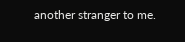another stranger to me.